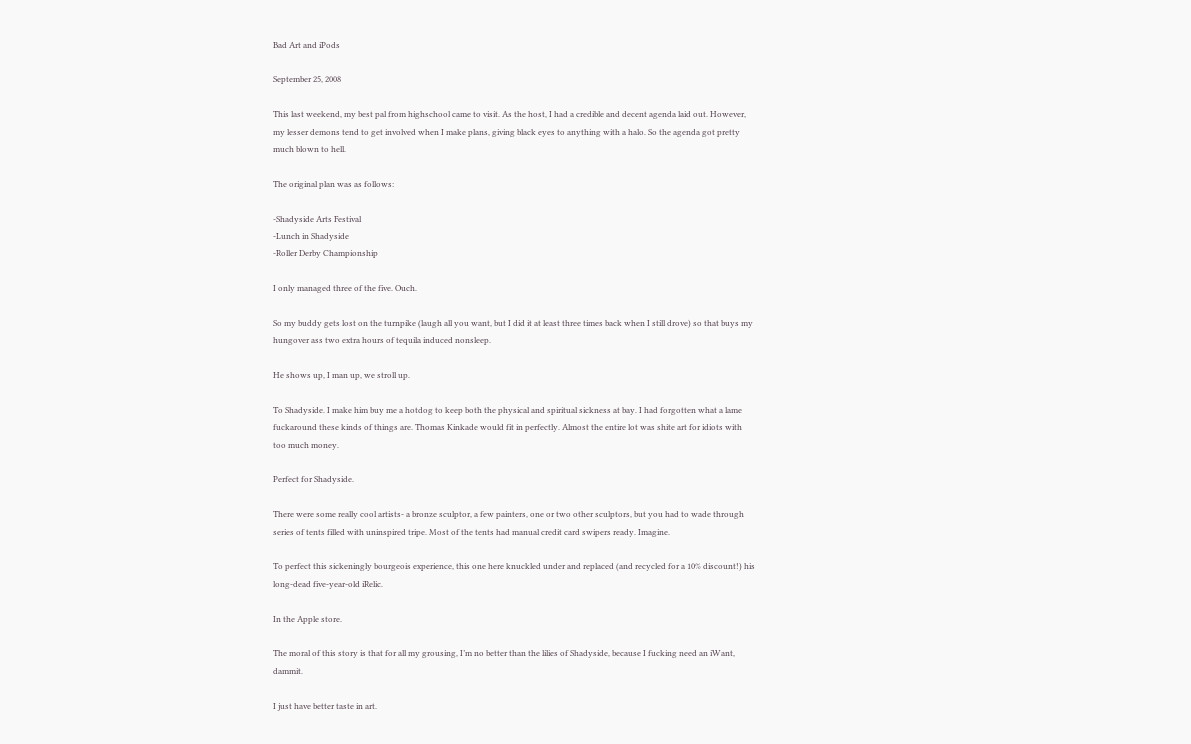Bad Art and iPods

September 25, 2008

This last weekend, my best pal from highschool came to visit. As the host, I had a credible and decent agenda laid out. However, my lesser demons tend to get involved when I make plans, giving black eyes to anything with a halo. So the agenda got pretty much blown to hell.

The original plan was as follows:

-Shadyside Arts Festival
-Lunch in Shadyside
-Roller Derby Championship

I only managed three of the five. Ouch.

So my buddy gets lost on the turnpike (laugh all you want, but I did it at least three times back when I still drove) so that buys my hungover ass two extra hours of tequila induced nonsleep.

He shows up, I man up, we stroll up.

To Shadyside. I make him buy me a hotdog to keep both the physical and spiritual sickness at bay. I had forgotten what a lame fuckaround these kinds of things are. Thomas Kinkade would fit in perfectly. Almost the entire lot was shite art for idiots with too much money.

Perfect for Shadyside.

There were some really cool artists- a bronze sculptor, a few painters, one or two other sculptors, but you had to wade through series of tents filled with uninspired tripe. Most of the tents had manual credit card swipers ready. Imagine.

To perfect this sickeningly bourgeois experience, this one here knuckled under and replaced (and recycled for a 10% discount!) his long-dead five-year-old iRelic.

In the Apple store.

The moral of this story is that for all my grousing, I’m no better than the lilies of Shadyside, because I fucking need an iWant, dammit.

I just have better taste in art.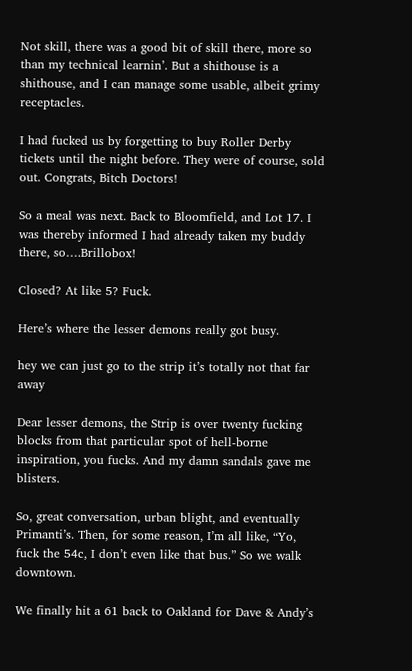Not skill, there was a good bit of skill there, more so than my technical learnin’. But a shithouse is a shithouse, and I can manage some usable, albeit grimy receptacles.

I had fucked us by forgetting to buy Roller Derby tickets until the night before. They were of course, sold out. Congrats, Bitch Doctors!

So a meal was next. Back to Bloomfield, and Lot 17. I was thereby informed I had already taken my buddy there, so….Brillobox!

Closed? At like 5? Fuck.

Here’s where the lesser demons really got busy.

hey we can just go to the strip it’s totally not that far away

Dear lesser demons, the Strip is over twenty fucking blocks from that particular spot of hell-borne inspiration, you fucks. And my damn sandals gave me blisters.

So, great conversation, urban blight, and eventually Primanti’s. Then, for some reason, I’m all like, “Yo, fuck the 54c, I don’t even like that bus.” So we walk downtown.

We finally hit a 61 back to Oakland for Dave & Andy’s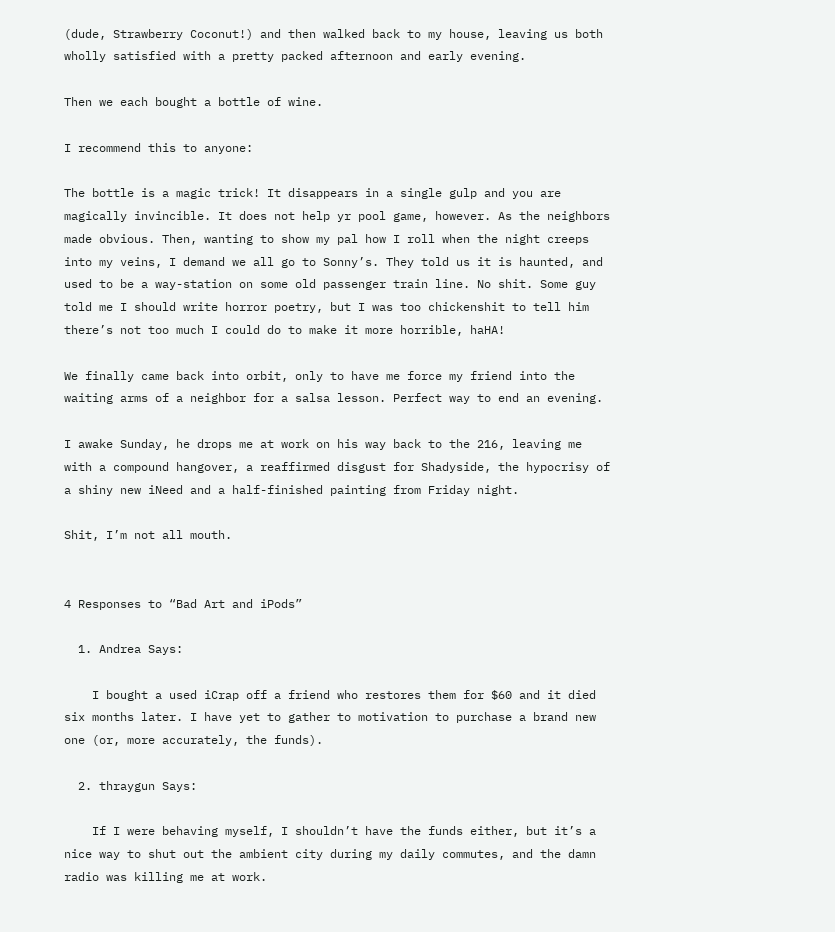(dude, Strawberry Coconut!) and then walked back to my house, leaving us both wholly satisfied with a pretty packed afternoon and early evening.

Then we each bought a bottle of wine.

I recommend this to anyone:

The bottle is a magic trick! It disappears in a single gulp and you are magically invincible. It does not help yr pool game, however. As the neighbors made obvious. Then, wanting to show my pal how I roll when the night creeps into my veins, I demand we all go to Sonny’s. They told us it is haunted, and used to be a way-station on some old passenger train line. No shit. Some guy told me I should write horror poetry, but I was too chickenshit to tell him there’s not too much I could do to make it more horrible, haHA!

We finally came back into orbit, only to have me force my friend into the waiting arms of a neighbor for a salsa lesson. Perfect way to end an evening.

I awake Sunday, he drops me at work on his way back to the 216, leaving me with a compound hangover, a reaffirmed disgust for Shadyside, the hypocrisy of a shiny new iNeed and a half-finished painting from Friday night.

Shit, I’m not all mouth.


4 Responses to “Bad Art and iPods”

  1. Andrea Says:

    I bought a used iCrap off a friend who restores them for $60 and it died six months later. I have yet to gather to motivation to purchase a brand new one (or, more accurately, the funds).

  2. thraygun Says:

    If I were behaving myself, I shouldn’t have the funds either, but it’s a nice way to shut out the ambient city during my daily commutes, and the damn radio was killing me at work.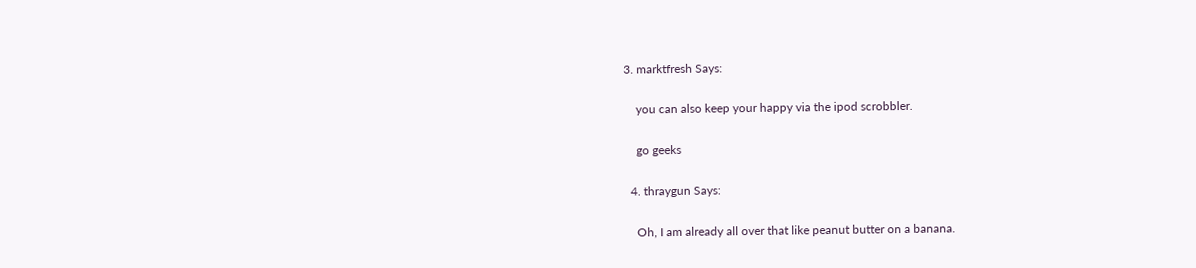3. marktfresh Says:

    you can also keep your happy via the ipod scrobbler.

    go geeks

  4. thraygun Says:

    Oh, I am already all over that like peanut butter on a banana.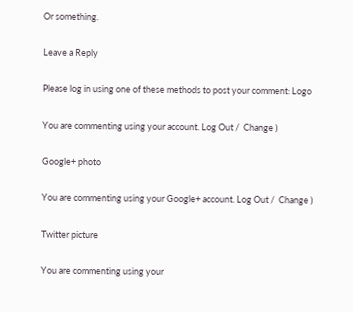Or something.

Leave a Reply

Please log in using one of these methods to post your comment: Logo

You are commenting using your account. Log Out /  Change )

Google+ photo

You are commenting using your Google+ account. Log Out /  Change )

Twitter picture

You are commenting using your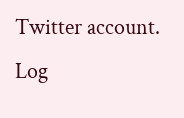Twitter account. Log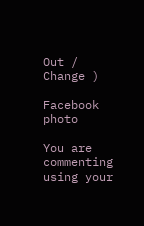Out /  Change )

Facebook photo

You are commenting using your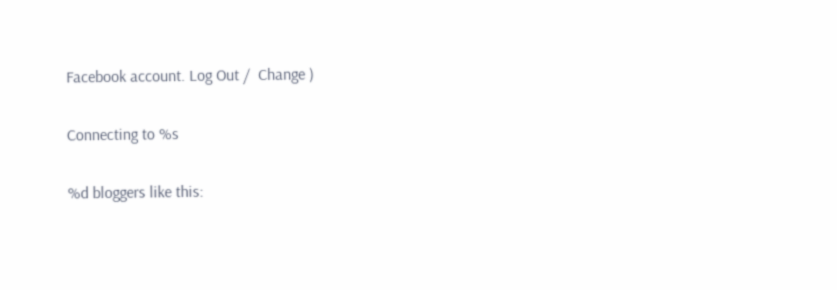Facebook account. Log Out /  Change )

Connecting to %s

%d bloggers like this: